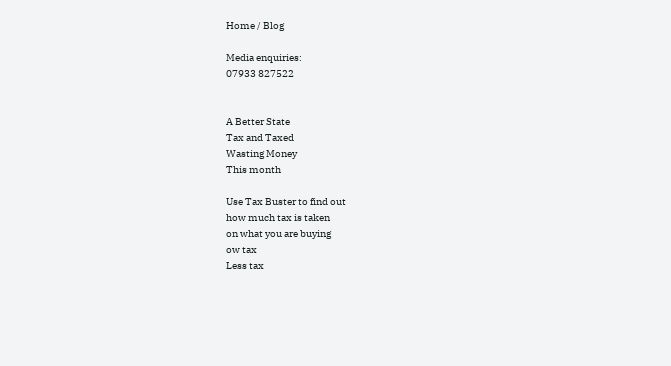Home / Blog

Media enquiries:
07933 827522


A Better State
Tax and Taxed
Wasting Money
This month

Use Tax Buster to find out
how much tax is taken
on what you are buying
ow tax
Less tax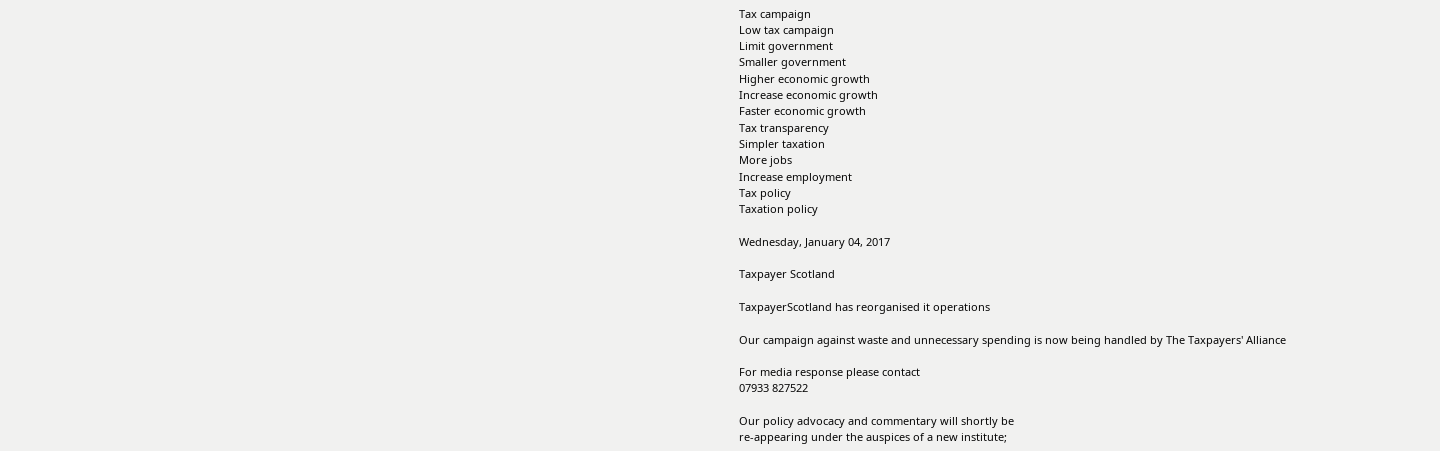Tax campaign
Low tax campaign
Limit government
Smaller government
Higher economic growth
Increase economic growth
Faster economic growth
Tax transparency
Simpler taxation
More jobs
Increase employment
Tax policy
Taxation policy

Wednesday, January 04, 2017

Taxpayer Scotland

TaxpayerScotland has reorganised it operations

Our campaign against waste and unnecessary spending is now being handled by The Taxpayers' Alliance

For media response please contact
07933 827522

Our policy advocacy and commentary will shortly be
re-appearing under the auspices of a new institute;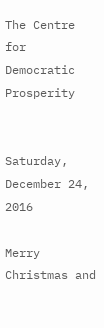The Centre for Democratic Prosperity


Saturday, December 24, 2016

Merry Christmas and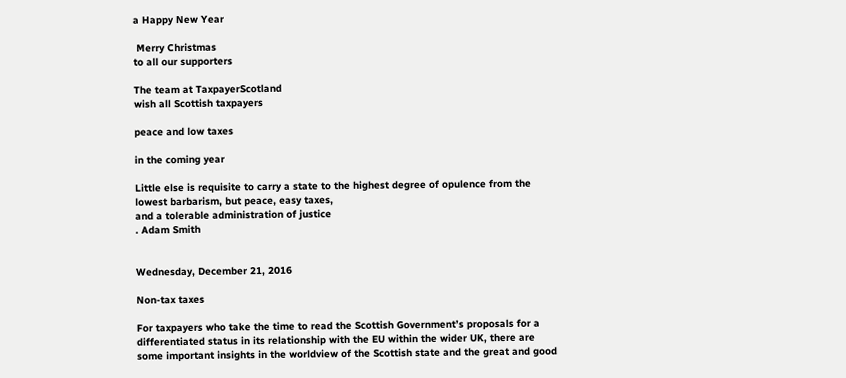a Happy New Year

 Merry Christmas
to all our supporters

The team at TaxpayerScotland
wish all Scottish taxpayers

peace and low taxes

in the coming year

Little else is requisite to carry a state to the highest degree of opulence from the lowest barbarism, but peace, easy taxes,
and a tolerable administration of justice
. Adam Smith


Wednesday, December 21, 2016

Non-tax taxes

For taxpayers who take the time to read the Scottish Government’s proposals for a differentiated status in its relationship with the EU within the wider UK, there are some important insights in the worldview of the Scottish state and the great and good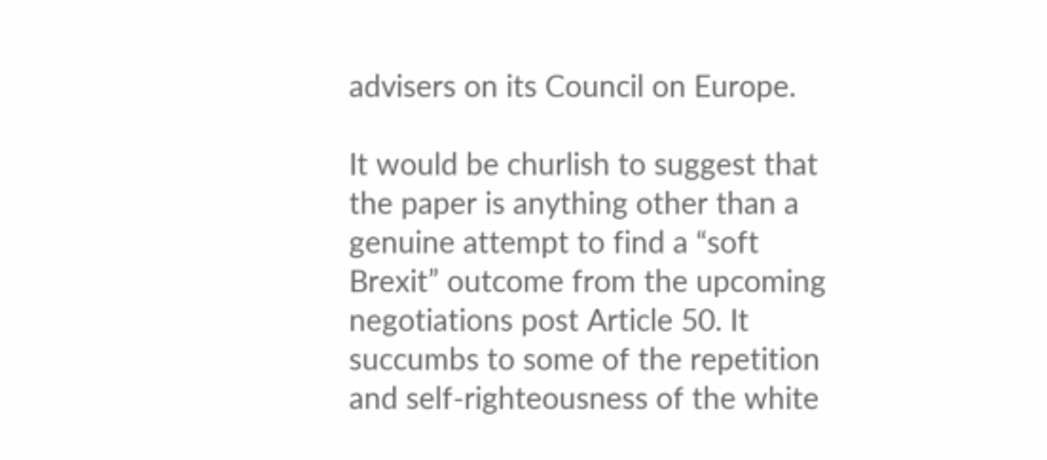advisers on its Council on Europe.

It would be churlish to suggest that the paper is anything other than a genuine attempt to find a “soft Brexit” outcome from the upcoming negotiations post Article 50. It succumbs to some of the repetition and self-righteousness of the white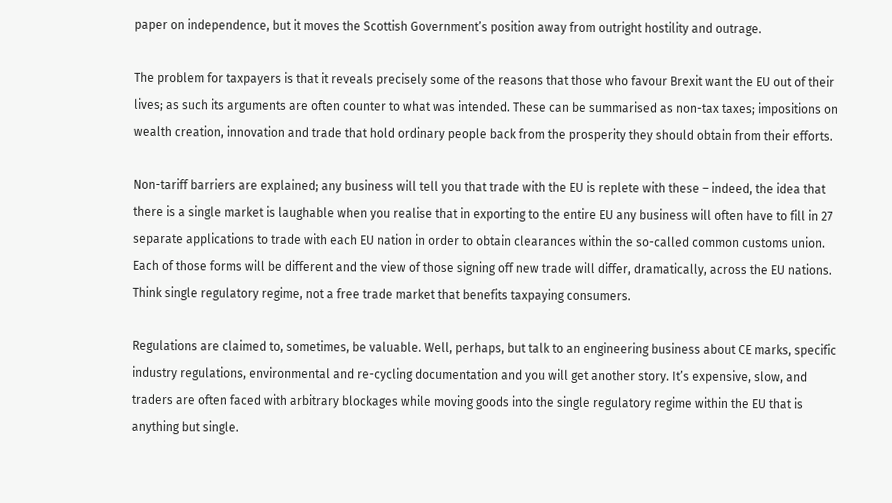paper on independence, but it moves the Scottish Government’s position away from outright hostility and outrage.

The problem for taxpayers is that it reveals precisely some of the reasons that those who favour Brexit want the EU out of their lives; as such its arguments are often counter to what was intended. These can be summarised as non-tax taxes; impositions on wealth creation, innovation and trade that hold ordinary people back from the prosperity they should obtain from their efforts.

Non-tariff barriers are explained; any business will tell you that trade with the EU is replete with these – indeed, the idea that there is a single market is laughable when you realise that in exporting to the entire EU any business will often have to fill in 27 separate applications to trade with each EU nation in order to obtain clearances within the so-called common customs union. Each of those forms will be different and the view of those signing off new trade will differ, dramatically, across the EU nations. Think single regulatory regime, not a free trade market that benefits taxpaying consumers.

Regulations are claimed to, sometimes, be valuable. Well, perhaps, but talk to an engineering business about CE marks, specific industry regulations, environmental and re-cycling documentation and you will get another story. It’s expensive, slow, and traders are often faced with arbitrary blockages while moving goods into the single regulatory regime within the EU that is anything but single.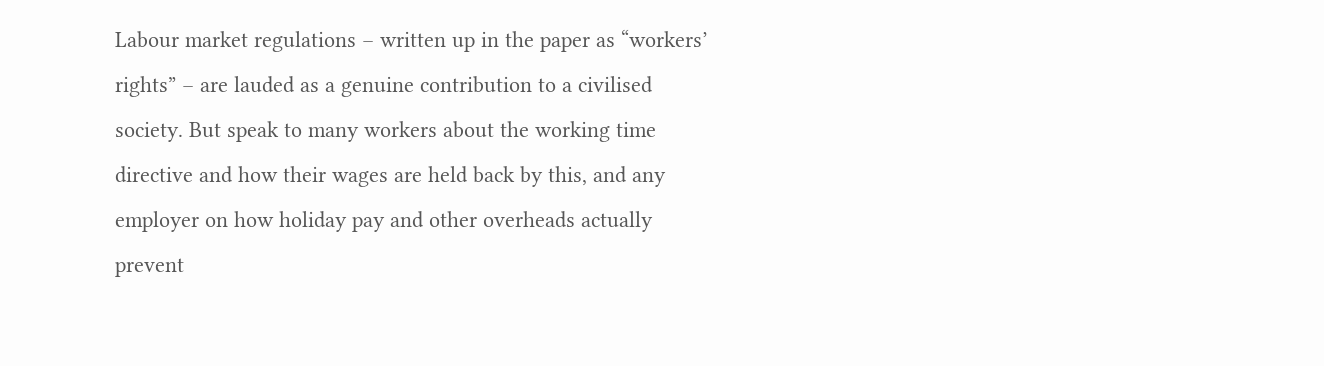Labour market regulations – written up in the paper as “workers’ rights” – are lauded as a genuine contribution to a civilised society. But speak to many workers about the working time directive and how their wages are held back by this, and any employer on how holiday pay and other overheads actually prevent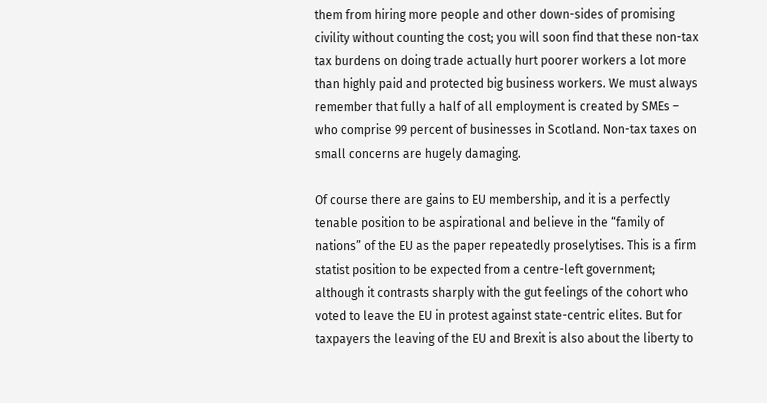them from hiring more people and other down-sides of promising civility without counting the cost; you will soon find that these non-tax tax burdens on doing trade actually hurt poorer workers a lot more than highly paid and protected big business workers. We must always remember that fully a half of all employment is created by SMEs – who comprise 99 percent of businesses in Scotland. Non-tax taxes on small concerns are hugely damaging.

Of course there are gains to EU membership, and it is a perfectly tenable position to be aspirational and believe in the “family of nations” of the EU as the paper repeatedly proselytises. This is a firm statist position to be expected from a centre-left government; although it contrasts sharply with the gut feelings of the cohort who voted to leave the EU in protest against state-centric elites. But for taxpayers the leaving of the EU and Brexit is also about the liberty to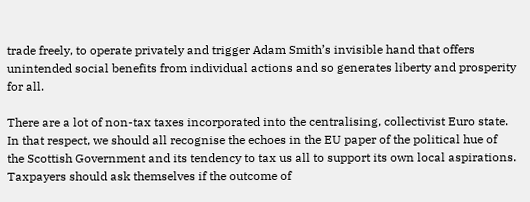trade freely, to operate privately and trigger Adam Smith’s invisible hand that offers unintended social benefits from individual actions and so generates liberty and prosperity for all.

There are a lot of non-tax taxes incorporated into the centralising, collectivist Euro state. In that respect, we should all recognise the echoes in the EU paper of the political hue of the Scottish Government and its tendency to tax us all to support its own local aspirations. Taxpayers should ask themselves if the outcome of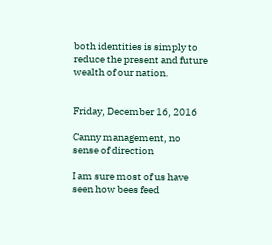both identities is simply to reduce the present and future wealth of our nation.


Friday, December 16, 2016

Canny management, no sense of direction

I am sure most of us have seen how bees feed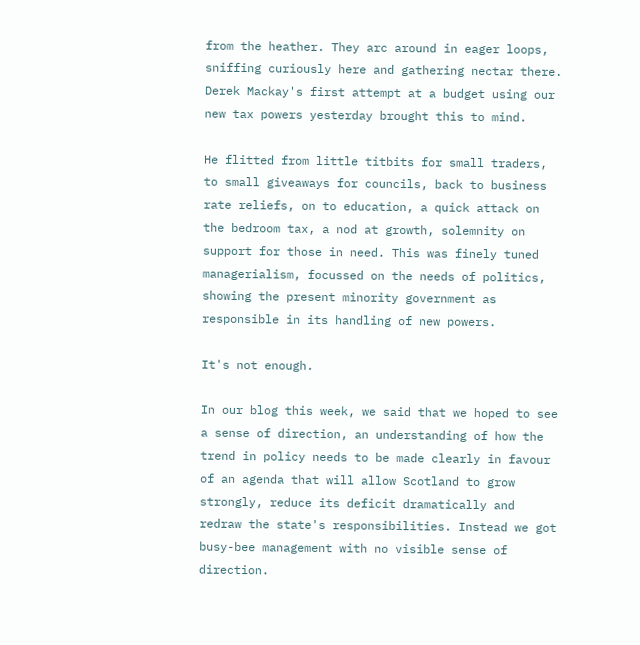from the heather. They arc around in eager loops, sniffing curiously here and gathering nectar there. Derek Mackay's first attempt at a budget using our new tax powers yesterday brought this to mind.

He flitted from little titbits for small traders, to small giveaways for councils, back to business rate reliefs, on to education, a quick attack on the bedroom tax, a nod at growth, solemnity on support for those in need. This was finely tuned managerialism, focussed on the needs of politics, showing the present minority government as responsible in its handling of new powers.

It's not enough.

In our blog this week, we said that we hoped to see a sense of direction, an understanding of how the trend in policy needs to be made clearly in favour of an agenda that will allow Scotland to grow strongly, reduce its deficit dramatically and redraw the state's responsibilities. Instead we got busy-bee management with no visible sense of direction.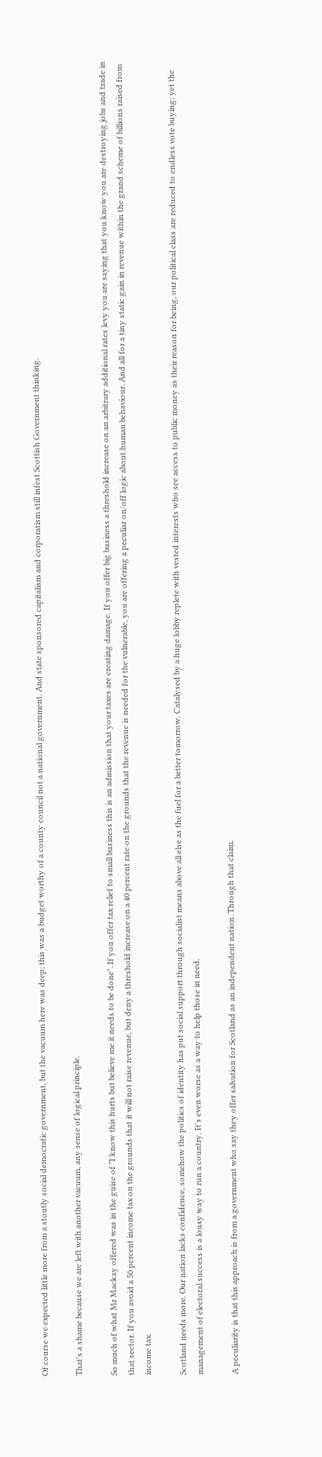Of course we expected little more from a stoutly social democratic government, but the vacuum here was deep; this was a budget worthy of a county council not a national government. And state sponsored capitalism and corporatism still infest Scottish Government thinking.

That's a shame because we are left with another vacuum, any sense of logical principle.

So much of what Mr Mackay offered was in the guise of "I know this hurts but believe me it needs to be done". If you offer tax relief to small business this is an admission that your taxes are creating damage. If you offer big business a threshold increase on an arbitrary additional rates levy you are saying that you know you are destroying jobs and trade in that sector. If you avoid a 50 percent income tax on the grounds that it will not raise revenue, but deny a threshold increase on a 40 percent rate on the grounds that the revenue is needed for the vulnerable, you are offering a peculiar on/off logic about human behaviour. And all for a tiny static gain in revenue within the grand scheme of billions raised from income tax.

Scotland needs more. Our nation lacks confidence, somehow the politics of identity has put social support through socialist means above all else as the fuel for a better tomorrow. Catalysed by a huge lobby replete with vested interests who see access to public money as their reason for being, our political class are reduced to endless vote buying; yet the management of electoral success is a lousy way to run a country. It's even worse as a way to help those in need.

A peculiarity is that this approach is from a government who say they offer salvation for Scotland as an independent nation. Through that claim,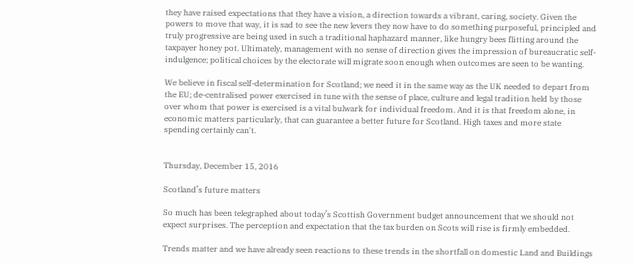they have raised expectations that they have a vision, a direction towards a vibrant, caring, society. Given the powers to move that way, it is sad to see the new levers they now have to do something purposeful, principled and truly progressive are being used in such a traditional haphazard manner, like hungry bees flitting around the taxpayer honey pot. Ultimately, management with no sense of direction gives the impression of bureaucratic self-indulgence; political choices by the electorate will migrate soon enough when outcomes are seen to be wanting.

We believe in fiscal self-determination for Scotland; we need it in the same way as the UK needed to depart from the EU; de-centralised power exercised in tune with the sense of place, culture and legal tradition held by those over whom that power is exercised is a vital bulwark for individual freedom. And it is that freedom alone, in economic matters particularly, that can guarantee a better future for Scotland. High taxes and more state spending certainly can't.


Thursday, December 15, 2016

Scotland’s future matters

So much has been telegraphed about today’s Scottish Government budget announcement that we should not expect surprises. The perception and expectation that the tax burden on Scots will rise is firmly embedded.

Trends matter and we have already seen reactions to these trends in the shortfall on domestic Land and Buildings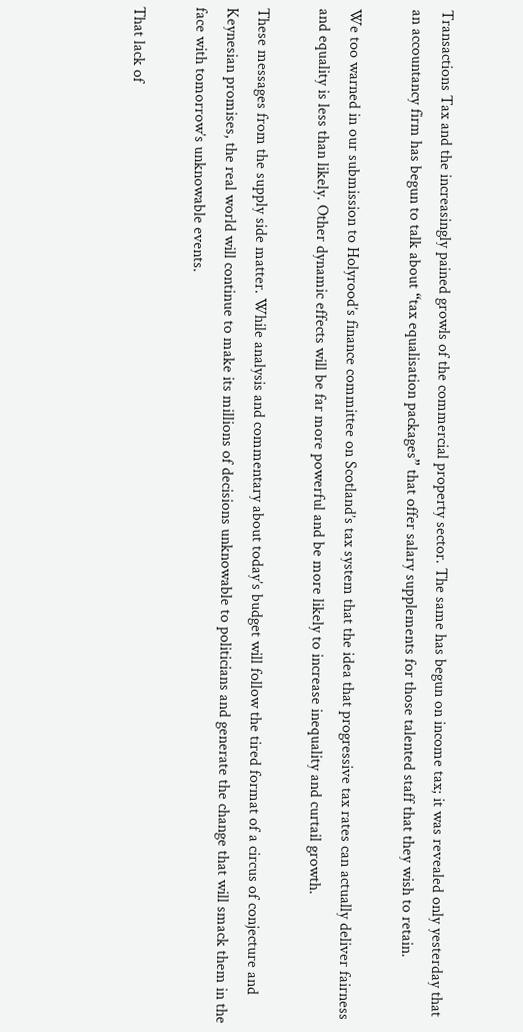Transactions Tax and the increasingly pained growls of the commercial property sector. The same has begun on income tax; it was revealed only yesterday that an accountancy firm has begun to talk about “tax equalisation packages” that offer salary supplements for those talented staff that they wish to retain.

We too warned in our submission to Holyrood’s finance committee on Scotland’s tax system that the idea that progressive tax rates can actually deliver fairness and equality is less than likely. Other dynamic effects will be far more powerful and be more likely to increase inequality and curtail growth.

These messages from the supply side matter. While analysis and commentary about today’s budget will follow the tired format of a circus of conjecture and Keynesian promises, the real world will continue to make its millions of decisions unknowable to politicians and generate the change that will smack them in the face with tomorrow’s unknowable events.

That lack of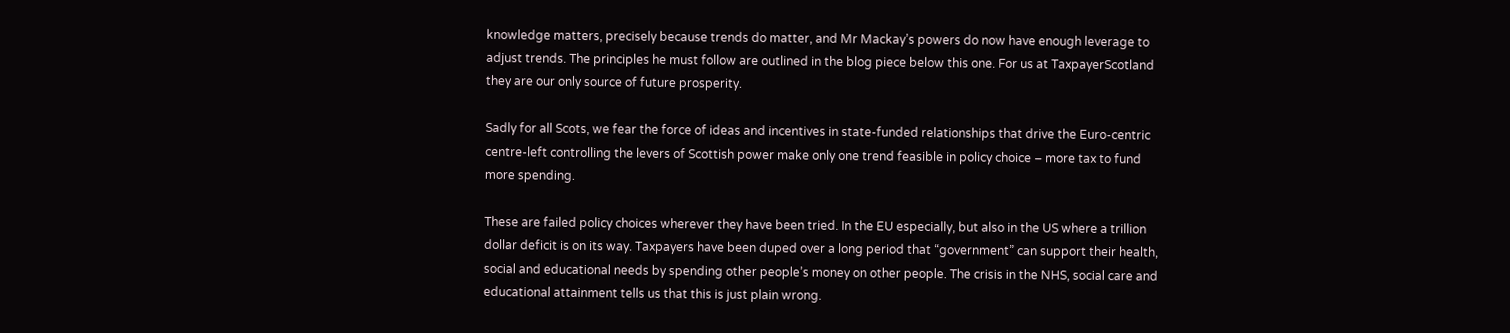knowledge matters, precisely because trends do matter, and Mr Mackay’s powers do now have enough leverage to adjust trends. The principles he must follow are outlined in the blog piece below this one. For us at TaxpayerScotland they are our only source of future prosperity.

Sadly for all Scots, we fear the force of ideas and incentives in state-funded relationships that drive the Euro-centric centre-left controlling the levers of Scottish power make only one trend feasible in policy choice – more tax to fund more spending.

These are failed policy choices wherever they have been tried. In the EU especially, but also in the US where a trillion dollar deficit is on its way. Taxpayers have been duped over a long period that “government” can support their health, social and educational needs by spending other people’s money on other people. The crisis in the NHS, social care and educational attainment tells us that this is just plain wrong.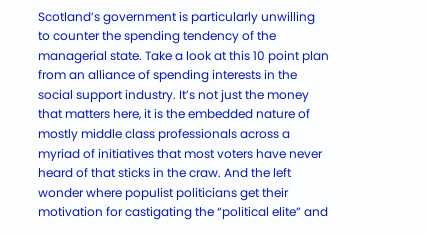Scotland’s government is particularly unwilling to counter the spending tendency of the managerial state. Take a look at this 10 point plan from an alliance of spending interests in the social support industry. It’s not just the money that matters here, it is the embedded nature of mostly middle class professionals across a myriad of initiatives that most voters have never heard of that sticks in the craw. And the left wonder where populist politicians get their motivation for castigating the “political elite” and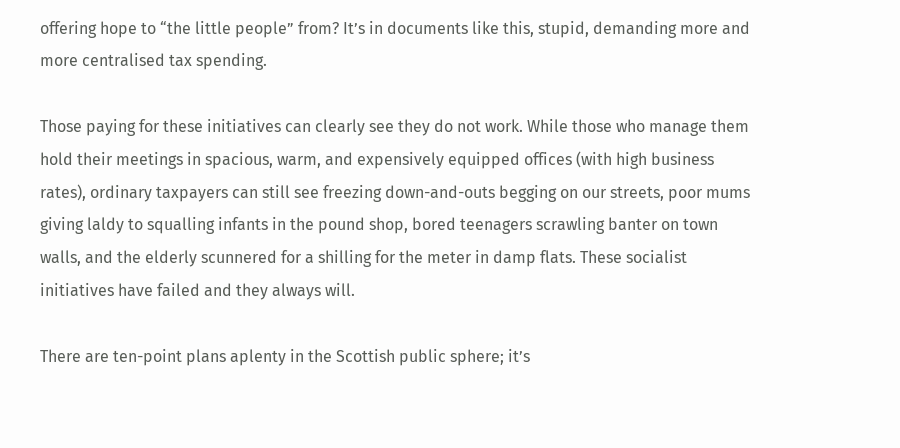offering hope to “the little people” from? It’s in documents like this, stupid, demanding more and more centralised tax spending.

Those paying for these initiatives can clearly see they do not work. While those who manage them hold their meetings in spacious, warm, and expensively equipped offices (with high business rates), ordinary taxpayers can still see freezing down-and-outs begging on our streets, poor mums giving laldy to squalling infants in the pound shop, bored teenagers scrawling banter on town walls, and the elderly scunnered for a shilling for the meter in damp flats. These socialist initiatives have failed and they always will.

There are ten-point plans aplenty in the Scottish public sphere; it’s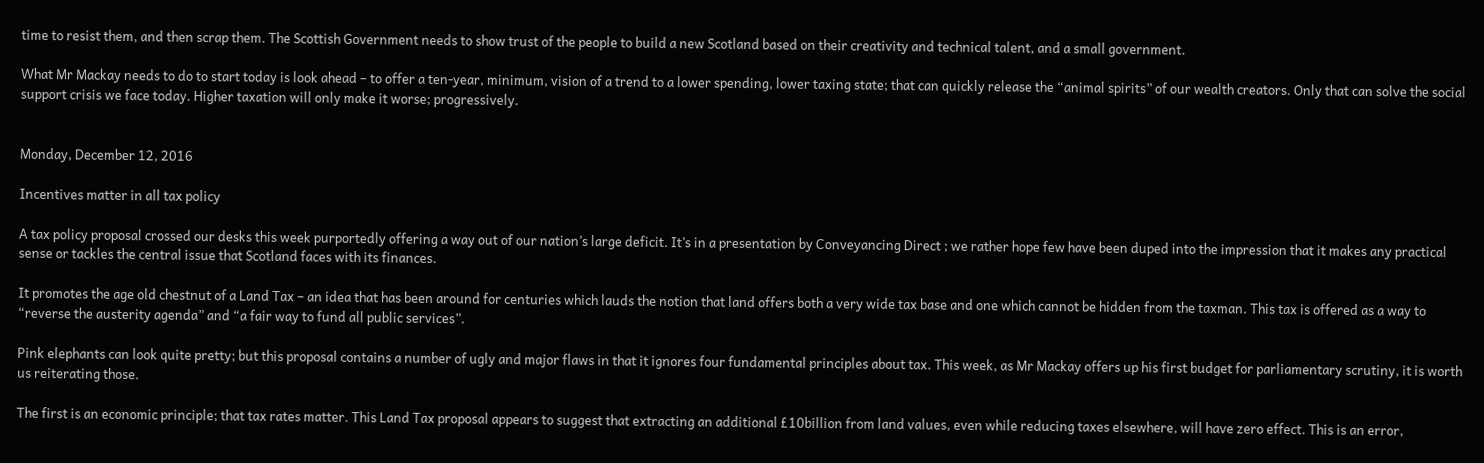time to resist them, and then scrap them. The Scottish Government needs to show trust of the people to build a new Scotland based on their creativity and technical talent, and a small government.

What Mr Mackay needs to do to start today is look ahead – to offer a ten-year, minimum, vision of a trend to a lower spending, lower taxing state; that can quickly release the “animal spirits” of our wealth creators. Only that can solve the social support crisis we face today. Higher taxation will only make it worse; progressively.


Monday, December 12, 2016

Incentives matter in all tax policy

A tax policy proposal crossed our desks this week purportedly offering a way out of our nation’s large deficit. It’s in a presentation by Conveyancing Direct ; we rather hope few have been duped into the impression that it makes any practical sense or tackles the central issue that Scotland faces with its finances.

It promotes the age old chestnut of a Land Tax – an idea that has been around for centuries which lauds the notion that land offers both a very wide tax base and one which cannot be hidden from the taxman. This tax is offered as a way to “reverse the austerity agenda” and “a fair way to fund all public services”.

Pink elephants can look quite pretty; but this proposal contains a number of ugly and major flaws in that it ignores four fundamental principles about tax. This week, as Mr Mackay offers up his first budget for parliamentary scrutiny, it is worth us reiterating those.

The first is an economic principle; that tax rates matter. This Land Tax proposal appears to suggest that extracting an additional £10billion from land values, even while reducing taxes elsewhere, will have zero effect. This is an error,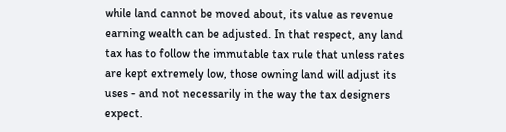while land cannot be moved about, its value as revenue earning wealth can be adjusted. In that respect, any land tax has to follow the immutable tax rule that unless rates are kept extremely low, those owning land will adjust its uses - and not necessarily in the way the tax designers expect.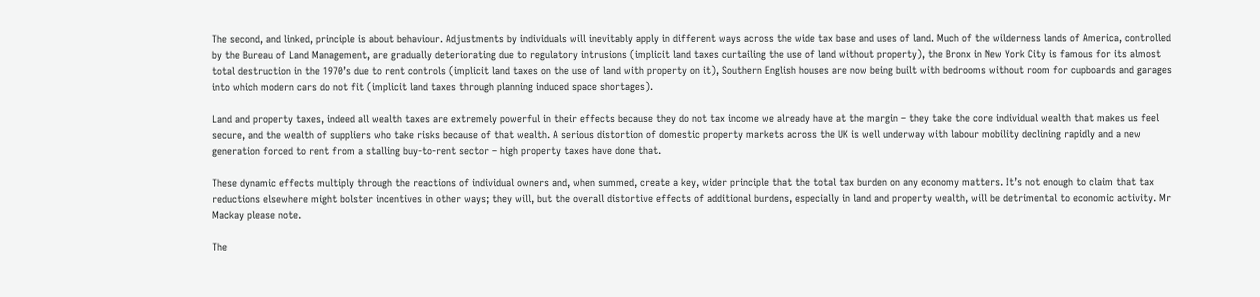The second, and linked, principle is about behaviour. Adjustments by individuals will inevitably apply in different ways across the wide tax base and uses of land. Much of the wilderness lands of America, controlled by the Bureau of Land Management, are gradually deteriorating due to regulatory intrusions (implicit land taxes curtailing the use of land without property), the Bronx in New York City is famous for its almost total destruction in the 1970’s due to rent controls (implicit land taxes on the use of land with property on it), Southern English houses are now being built with bedrooms without room for cupboards and garages into which modern cars do not fit (implicit land taxes through planning induced space shortages).

Land and property taxes, indeed all wealth taxes are extremely powerful in their effects because they do not tax income we already have at the margin – they take the core individual wealth that makes us feel secure, and the wealth of suppliers who take risks because of that wealth. A serious distortion of domestic property markets across the UK is well underway with labour mobility declining rapidly and a new generation forced to rent from a stalling buy-to-rent sector – high property taxes have done that.

These dynamic effects multiply through the reactions of individual owners and, when summed, create a key, wider principle that the total tax burden on any economy matters. It’s not enough to claim that tax reductions elsewhere might bolster incentives in other ways; they will, but the overall distortive effects of additional burdens, especially in land and property wealth, will be detrimental to economic activity. Mr Mackay please note.

The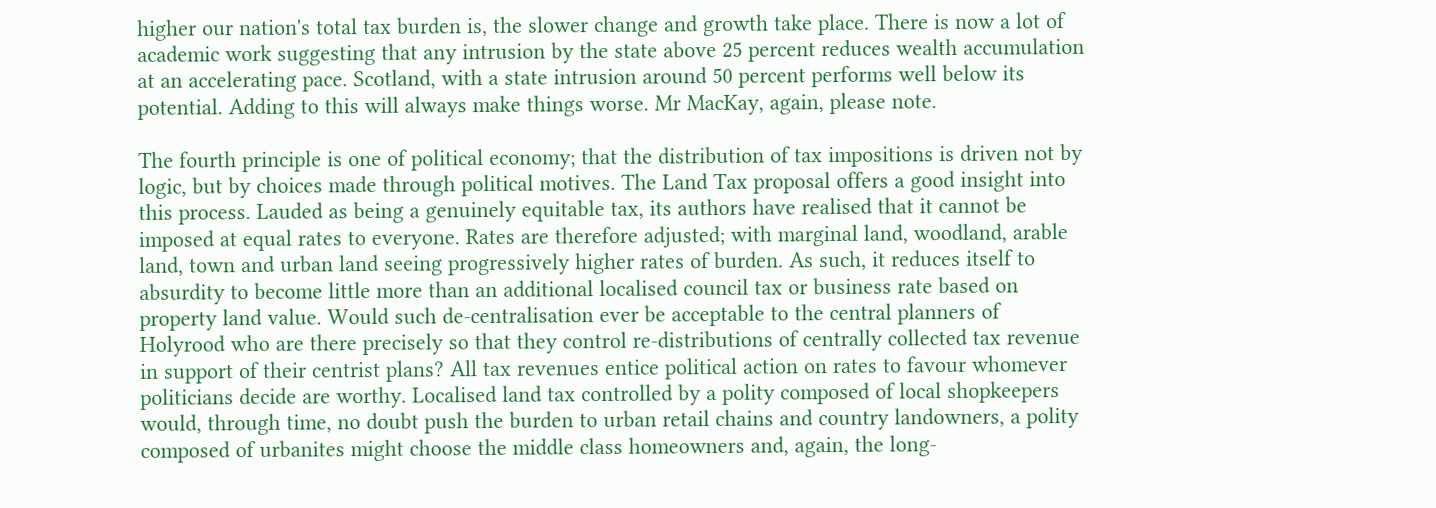higher our nation's total tax burden is, the slower change and growth take place. There is now a lot of academic work suggesting that any intrusion by the state above 25 percent reduces wealth accumulation at an accelerating pace. Scotland, with a state intrusion around 50 percent performs well below its potential. Adding to this will always make things worse. Mr MacKay, again, please note.

The fourth principle is one of political economy; that the distribution of tax impositions is driven not by logic, but by choices made through political motives. The Land Tax proposal offers a good insight into this process. Lauded as being a genuinely equitable tax, its authors have realised that it cannot be imposed at equal rates to everyone. Rates are therefore adjusted; with marginal land, woodland, arable land, town and urban land seeing progressively higher rates of burden. As such, it reduces itself to absurdity to become little more than an additional localised council tax or business rate based on property land value. Would such de-centralisation ever be acceptable to the central planners of Holyrood who are there precisely so that they control re-distributions of centrally collected tax revenue in support of their centrist plans? All tax revenues entice political action on rates to favour whomever politicians decide are worthy. Localised land tax controlled by a polity composed of local shopkeepers would, through time, no doubt push the burden to urban retail chains and country landowners, a polity composed of urbanites might choose the middle class homeowners and, again, the long-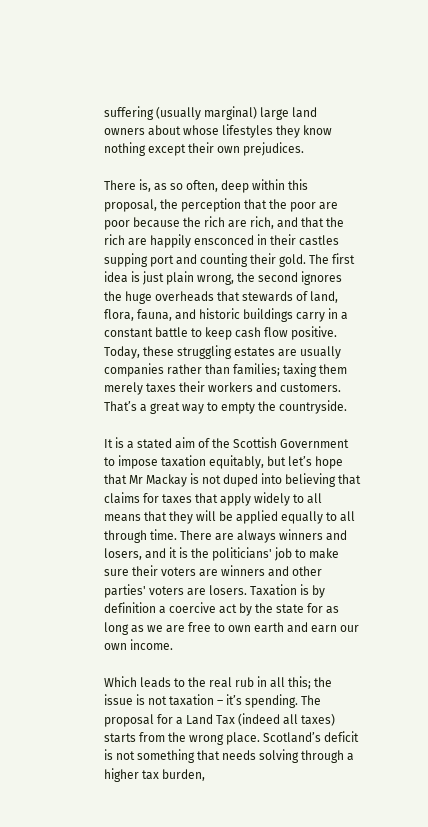suffering (usually marginal) large land owners about whose lifestyles they know nothing except their own prejudices.

There is, as so often, deep within this proposal, the perception that the poor are poor because the rich are rich, and that the rich are happily ensconced in their castles supping port and counting their gold. The first idea is just plain wrong, the second ignores the huge overheads that stewards of land, flora, fauna, and historic buildings carry in a constant battle to keep cash flow positive. Today, these struggling estates are usually companies rather than families; taxing them merely taxes their workers and customers. That’s a great way to empty the countryside.

It is a stated aim of the Scottish Government to impose taxation equitably, but let’s hope that Mr Mackay is not duped into believing that claims for taxes that apply widely to all means that they will be applied equally to all through time. There are always winners and losers, and it is the politicians' job to make sure their voters are winners and other parties' voters are losers. Taxation is by definition a coercive act by the state for as long as we are free to own earth and earn our own income.

Which leads to the real rub in all this; the issue is not taxation – it’s spending. The proposal for a Land Tax (indeed all taxes) starts from the wrong place. Scotland’s deficit is not something that needs solving through a higher tax burden,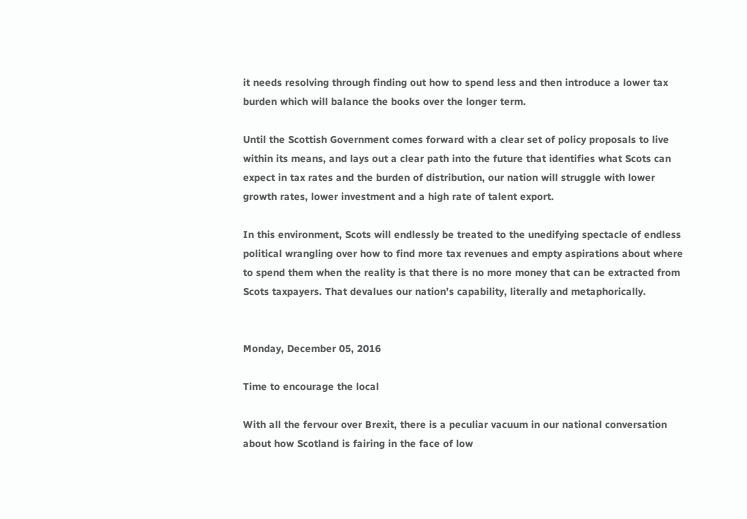it needs resolving through finding out how to spend less and then introduce a lower tax burden which will balance the books over the longer term.

Until the Scottish Government comes forward with a clear set of policy proposals to live within its means, and lays out a clear path into the future that identifies what Scots can expect in tax rates and the burden of distribution, our nation will struggle with lower growth rates, lower investment and a high rate of talent export.

In this environment, Scots will endlessly be treated to the unedifying spectacle of endless political wrangling over how to find more tax revenues and empty aspirations about where to spend them when the reality is that there is no more money that can be extracted from Scots taxpayers. That devalues our nation’s capability, literally and metaphorically.


Monday, December 05, 2016

Time to encourage the local

With all the fervour over Brexit, there is a peculiar vacuum in our national conversation about how Scotland is fairing in the face of low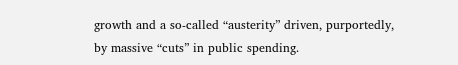growth and a so-called “austerity” driven, purportedly, by massive “cuts” in public spending.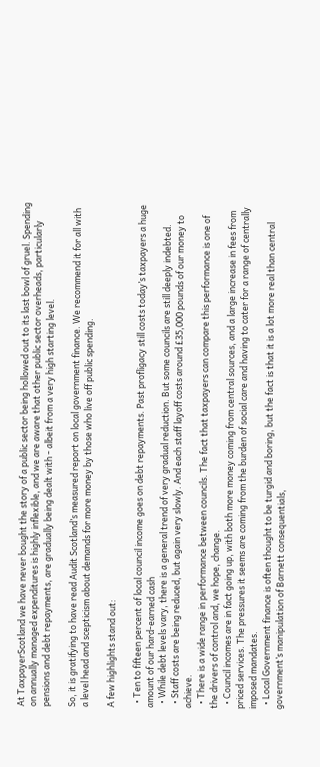At TaxpayerScotland we have never bought the story of a public sector being hollowed out to its last bowl of gruel. Spending on annually managed expenditures is highly inflexible, and we are aware that other public sector overheads, particularly pensions and debt repayments, are gradually being dealt with - albeit from a very high starting level.

So, it is gratifying to have read Audit Scotland’s measured report on local government finance. We recommend it for all with a level head and scepticism about demands for more money by those who live off public spending.

A few highlights stand out:

  • Ten to fifteen percent of local council income goes on debt repayments. Past profligacy still costs today’s taxpayers a huge amount of our hard-earned cash
  • While debt levels vary, there is a general trend of very gradual reduction. But some councils are still deeply indebted.
  • Staff costs are being reduced, but again very slowly. And each staff layoff costs around £35,000 pounds of our money to achieve.
  • There is a wide range in performance between councils. The fact that taxpayers can compare this performance is one of the drivers of control and, we hope, change.
  • Council incomes are in fact going up, with both more money coming from central sources, and a large increase in fees from priced services. The pressures it seems are coming from the burden of social care and having to cater for a range of centrally imposed mandates.
  • Local Government finance is often thought to be turgid and boring, but the fact is that it is a lot more real than central government’s manipulation of Barnett consequentials,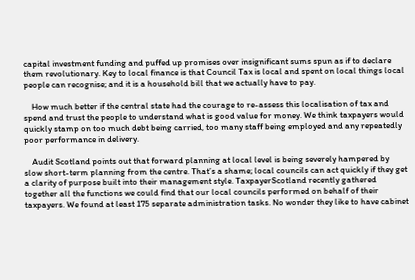capital investment funding and puffed up promises over insignificant sums spun as if to declare them revolutionary. Key to local finance is that Council Tax is local and spent on local things local people can recognise; and it is a household bill that we actually have to pay.

    How much better if the central state had the courage to re-assess this localisation of tax and spend and trust the people to understand what is good value for money. We think taxpayers would quickly stamp on too much debt being carried, too many staff being employed and any repeatedly poor performance in delivery.

    Audit Scotland points out that forward planning at local level is being severely hampered by slow short-term planning from the centre. That’s a shame; local councils can act quickly if they get a clarity of purpose built into their management style. TaxpayerScotland recently gathered together all the functions we could find that our local councils performed on behalf of their taxpayers. We found at least 175 separate administration tasks. No wonder they like to have cabinet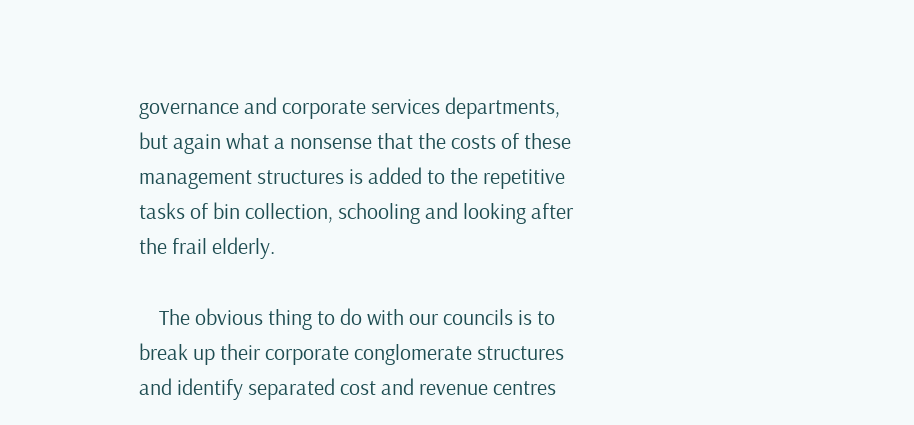governance and corporate services departments, but again what a nonsense that the costs of these management structures is added to the repetitive tasks of bin collection, schooling and looking after the frail elderly.

    The obvious thing to do with our councils is to break up their corporate conglomerate structures and identify separated cost and revenue centres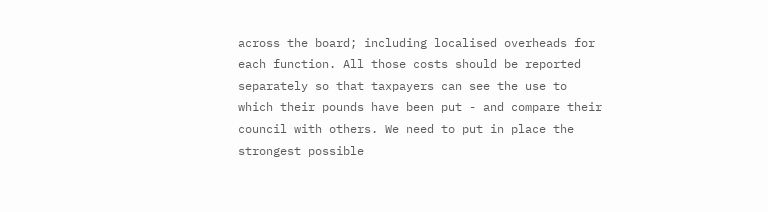across the board; including localised overheads for each function. All those costs should be reported separately so that taxpayers can see the use to which their pounds have been put - and compare their council with others. We need to put in place the strongest possible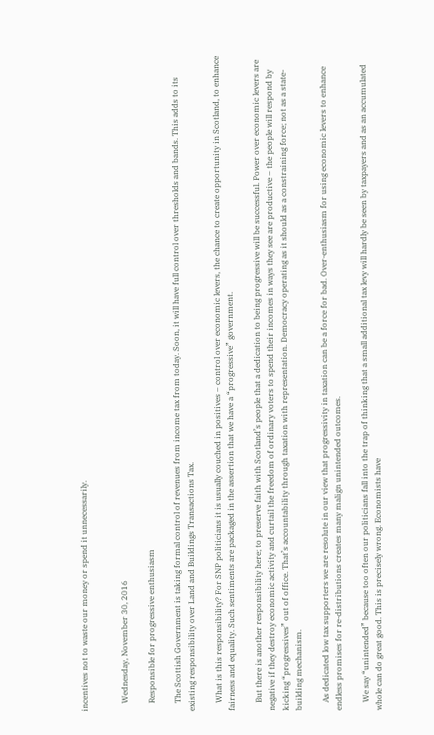incentives not to waste our money or spend it unnecessarily.


    Wednesday, November 30, 2016

    Responsible for progressive enthusiasm

    The Scottish Government is taking formal control of revenues from income tax from today. Soon, it will have full control over thresholds and bands. This adds to its existing responsibility over Land and Buildings Transactions Tax.

    What is this responsibility? For SNP politicians it is usually couched in positives – control over economic levers, the chance to create opportunity in Scotland, to enhance fairness and equality. Such sentiments are packaged in the assertion that we have a “progressive” government.

    But there is another responsibility here; to preserve faith with Scotland’s people that a dedication to being progressive will be successful. Power over economic levers are negative if they destroy economic activity and curtail the freedom of ordinary voters to spend their incomes in ways they see are productive – the people will respond by kicking “progressives” out of office. That’s accountability through taxation with representation. Democracy operating as it should as a constraining force; not as a state-building mechanism.

    As dedicated low tax supporters we are resolute in our view that progressivity in taxation can be a force for bad. Over-enthusiasm for using economic levers to enhance endless promises for re-distributions creates many malign unintended outcomes.

    We say “unintended” because too often our politicians fall into the trap of thinking that a small additional tax levy will hardly be seen by taxpayers and as an accumulated whole can do great good. This is precisely wrong. Economists have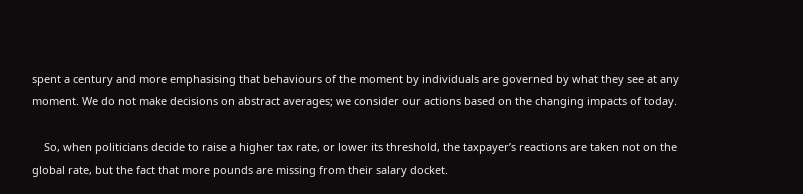spent a century and more emphasising that behaviours of the moment by individuals are governed by what they see at any moment. We do not make decisions on abstract averages; we consider our actions based on the changing impacts of today.

    So, when politicians decide to raise a higher tax rate, or lower its threshold, the taxpayer’s reactions are taken not on the global rate, but the fact that more pounds are missing from their salary docket.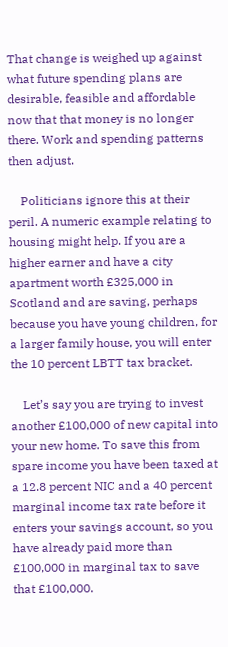That change is weighed up against what future spending plans are desirable, feasible and affordable now that that money is no longer there. Work and spending patterns then adjust.

    Politicians ignore this at their peril. A numeric example relating to housing might help. If you are a higher earner and have a city apartment worth £325,000 in Scotland and are saving, perhaps because you have young children, for a larger family house, you will enter the 10 percent LBTT tax bracket.

    Let’s say you are trying to invest another £100,000 of new capital into your new home. To save this from spare income you have been taxed at a 12.8 percent NIC and a 40 percent marginal income tax rate before it enters your savings account, so you have already paid more than £100,000 in marginal tax to save that £100,000.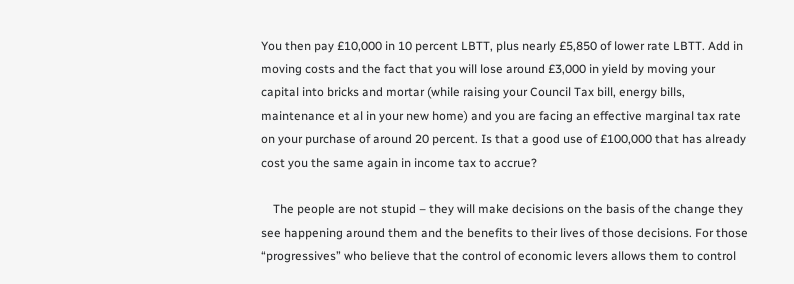You then pay £10,000 in 10 percent LBTT, plus nearly £5,850 of lower rate LBTT. Add in moving costs and the fact that you will lose around £3,000 in yield by moving your capital into bricks and mortar (while raising your Council Tax bill, energy bills, maintenance et al in your new home) and you are facing an effective marginal tax rate on your purchase of around 20 percent. Is that a good use of £100,000 that has already cost you the same again in income tax to accrue?

    The people are not stupid – they will make decisions on the basis of the change they see happening around them and the benefits to their lives of those decisions. For those “progressives” who believe that the control of economic levers allows them to control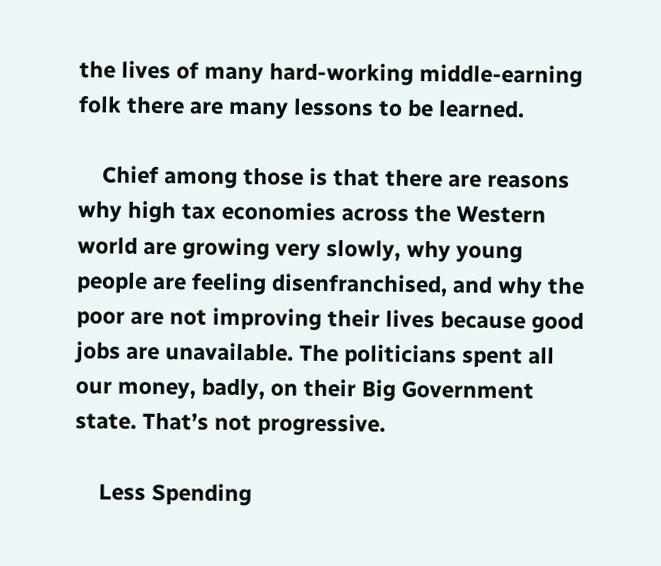the lives of many hard-working middle-earning folk there are many lessons to be learned.

    Chief among those is that there are reasons why high tax economies across the Western world are growing very slowly, why young people are feeling disenfranchised, and why the poor are not improving their lives because good jobs are unavailable. The politicians spent all our money, badly, on their Big Government state. That’s not progressive.

    Less Spending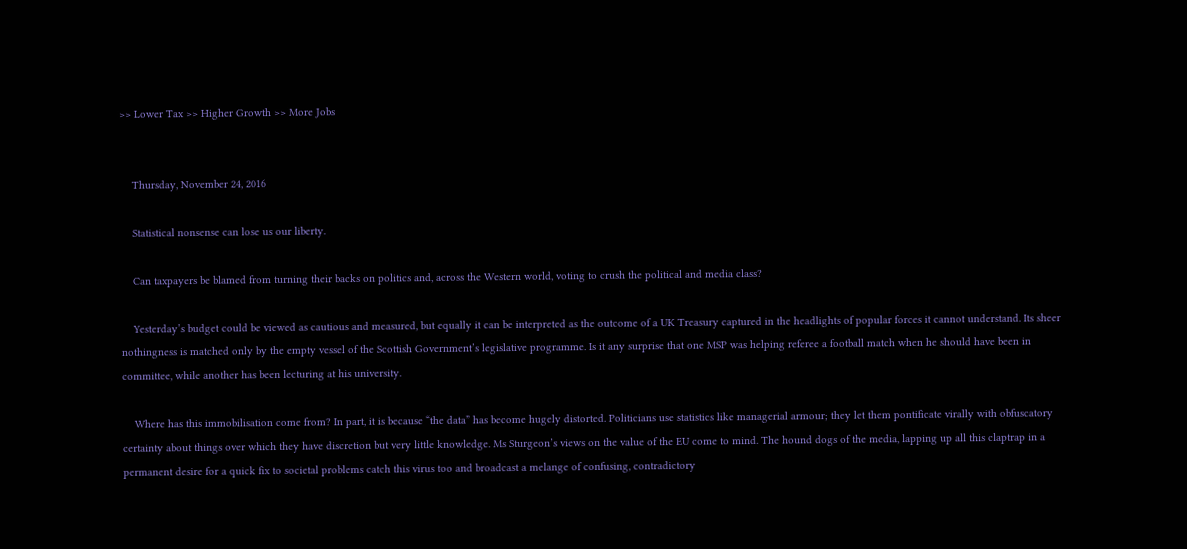>> Lower Tax >> Higher Growth >> More Jobs


    Thursday, November 24, 2016

    Statistical nonsense can lose us our liberty.

    Can taxpayers be blamed from turning their backs on politics and, across the Western world, voting to crush the political and media class?

    Yesterday’s budget could be viewed as cautious and measured, but equally it can be interpreted as the outcome of a UK Treasury captured in the headlights of popular forces it cannot understand. Its sheer nothingness is matched only by the empty vessel of the Scottish Government’s legislative programme. Is it any surprise that one MSP was helping referee a football match when he should have been in committee, while another has been lecturing at his university.

    Where has this immobilisation come from? In part, it is because “the data” has become hugely distorted. Politicians use statistics like managerial armour; they let them pontificate virally with obfuscatory certainty about things over which they have discretion but very little knowledge. Ms Sturgeon’s views on the value of the EU come to mind. The hound dogs of the media, lapping up all this claptrap in a permanent desire for a quick fix to societal problems catch this virus too and broadcast a melange of confusing, contradictory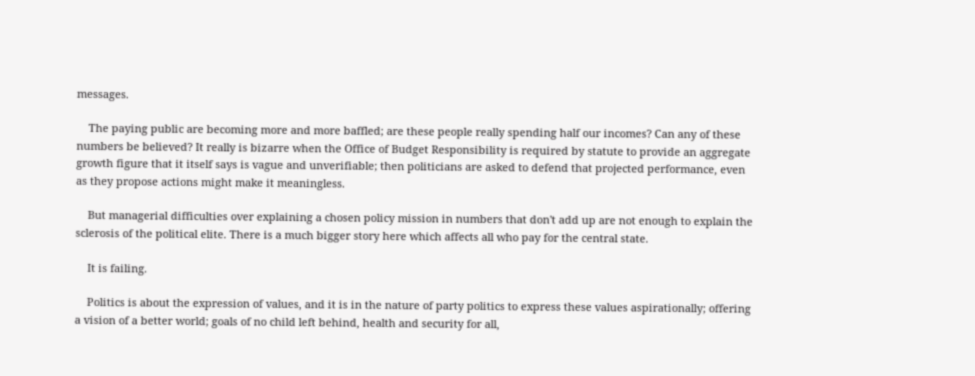messages.

    The paying public are becoming more and more baffled; are these people really spending half our incomes? Can any of these numbers be believed? It really is bizarre when the Office of Budget Responsibility is required by statute to provide an aggregate growth figure that it itself says is vague and unverifiable; then politicians are asked to defend that projected performance, even as they propose actions might make it meaningless.

    But managerial difficulties over explaining a chosen policy mission in numbers that don't add up are not enough to explain the sclerosis of the political elite. There is a much bigger story here which affects all who pay for the central state.

    It is failing.

    Politics is about the expression of values, and it is in the nature of party politics to express these values aspirationally; offering a vision of a better world; goals of no child left behind, health and security for all,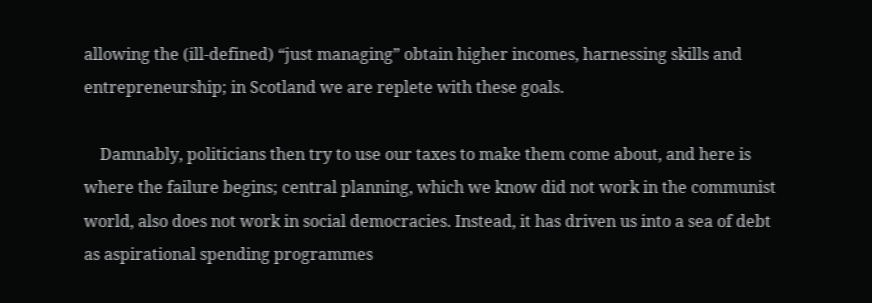allowing the (ill-defined) “just managing” obtain higher incomes, harnessing skills and entrepreneurship; in Scotland we are replete with these goals.

    Damnably, politicians then try to use our taxes to make them come about, and here is where the failure begins; central planning, which we know did not work in the communist world, also does not work in social democracies. Instead, it has driven us into a sea of debt as aspirational spending programmes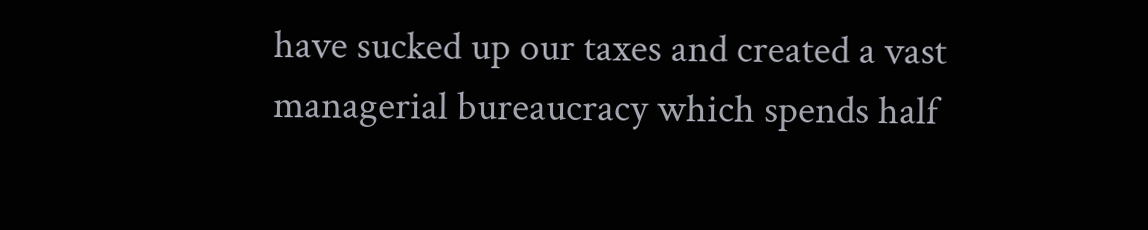have sucked up our taxes and created a vast managerial bureaucracy which spends half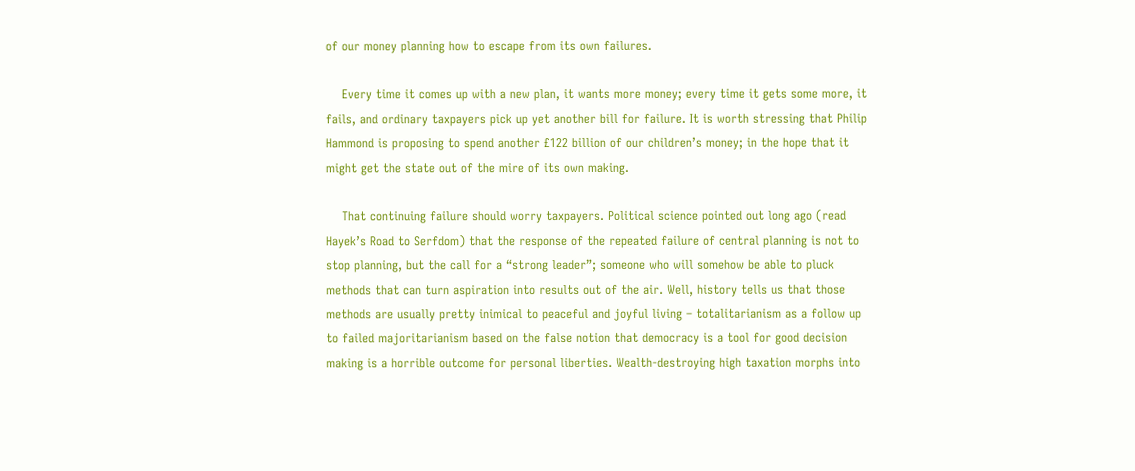of our money planning how to escape from its own failures.

    Every time it comes up with a new plan, it wants more money; every time it gets some more, it fails, and ordinary taxpayers pick up yet another bill for failure. It is worth stressing that Philip Hammond is proposing to spend another £122 billion of our children’s money; in the hope that it might get the state out of the mire of its own making.

    That continuing failure should worry taxpayers. Political science pointed out long ago (read Hayek’s Road to Serfdom) that the response of the repeated failure of central planning is not to stop planning, but the call for a “strong leader”; someone who will somehow be able to pluck methods that can turn aspiration into results out of the air. Well, history tells us that those methods are usually pretty inimical to peaceful and joyful living – totalitarianism as a follow up to failed majoritarianism based on the false notion that democracy is a tool for good decision making is a horrible outcome for personal liberties. Wealth-destroying high taxation morphs into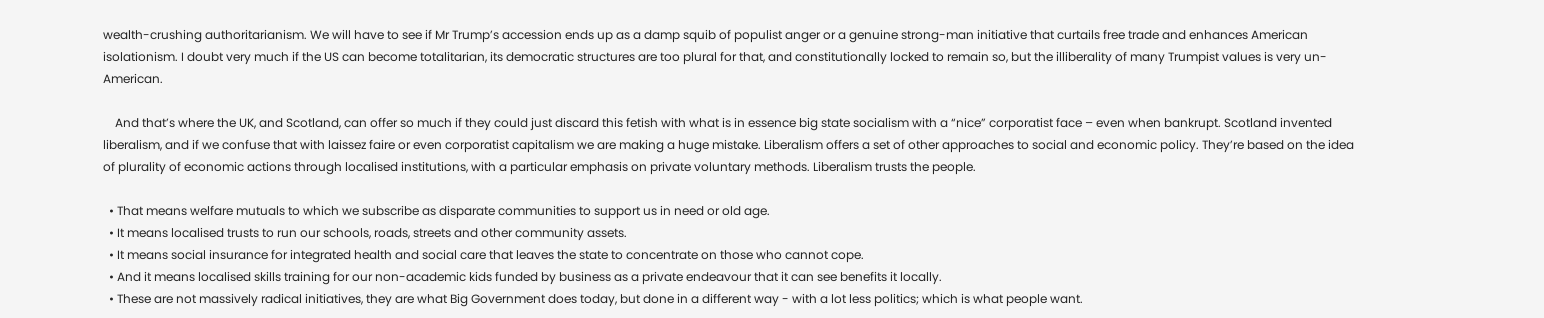wealth-crushing authoritarianism. We will have to see if Mr Trump’s accession ends up as a damp squib of populist anger or a genuine strong-man initiative that curtails free trade and enhances American isolationism. I doubt very much if the US can become totalitarian, its democratic structures are too plural for that, and constitutionally locked to remain so, but the illiberality of many Trumpist values is very un-American.

    And that’s where the UK, and Scotland, can offer so much if they could just discard this fetish with what is in essence big state socialism with a “nice” corporatist face – even when bankrupt. Scotland invented liberalism, and if we confuse that with laissez faire or even corporatist capitalism we are making a huge mistake. Liberalism offers a set of other approaches to social and economic policy. They’re based on the idea of plurality of economic actions through localised institutions, with a particular emphasis on private voluntary methods. Liberalism trusts the people.

  • That means welfare mutuals to which we subscribe as disparate communities to support us in need or old age.
  • It means localised trusts to run our schools, roads, streets and other community assets.
  • It means social insurance for integrated health and social care that leaves the state to concentrate on those who cannot cope.
  • And it means localised skills training for our non-academic kids funded by business as a private endeavour that it can see benefits it locally.
  • These are not massively radical initiatives, they are what Big Government does today, but done in a different way - with a lot less politics; which is what people want.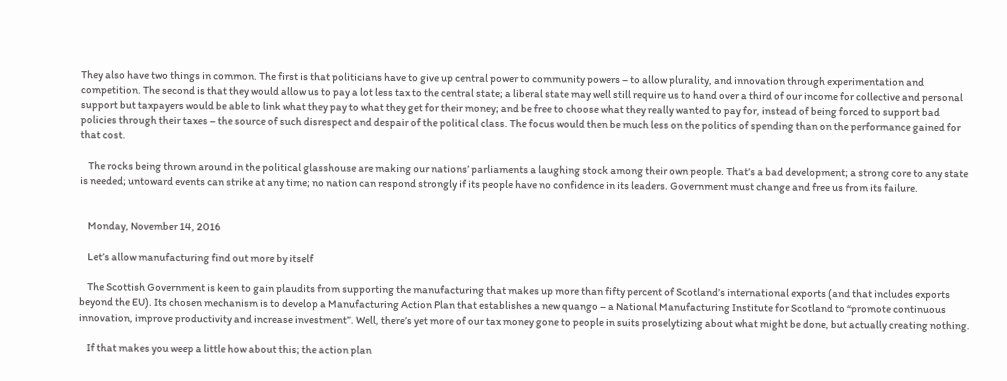They also have two things in common. The first is that politicians have to give up central power to community powers – to allow plurality, and innovation through experimentation and competition. The second is that they would allow us to pay a lot less tax to the central state; a liberal state may well still require us to hand over a third of our income for collective and personal support but taxpayers would be able to link what they pay to what they get for their money; and be free to choose what they really wanted to pay for, instead of being forced to support bad policies through their taxes – the source of such disrespect and despair of the political class. The focus would then be much less on the politics of spending than on the performance gained for that cost.

    The rocks being thrown around in the political glasshouse are making our nations’ parliaments a laughing stock among their own people. That’s a bad development; a strong core to any state is needed; untoward events can strike at any time; no nation can respond strongly if its people have no confidence in its leaders. Government must change and free us from its failure.


    Monday, November 14, 2016

    Let’s allow manufacturing find out more by itself

    The Scottish Government is keen to gain plaudits from supporting the manufacturing that makes up more than fifty percent of Scotland’s international exports (and that includes exports beyond the EU). Its chosen mechanism is to develop a Manufacturing Action Plan that establishes a new quango – a National Manufacturing Institute for Scotland to “promote continuous innovation, improve productivity and increase investment”. Well, there’s yet more of our tax money gone to people in suits proselytizing about what might be done, but actually creating nothing.

    If that makes you weep a little how about this; the action plan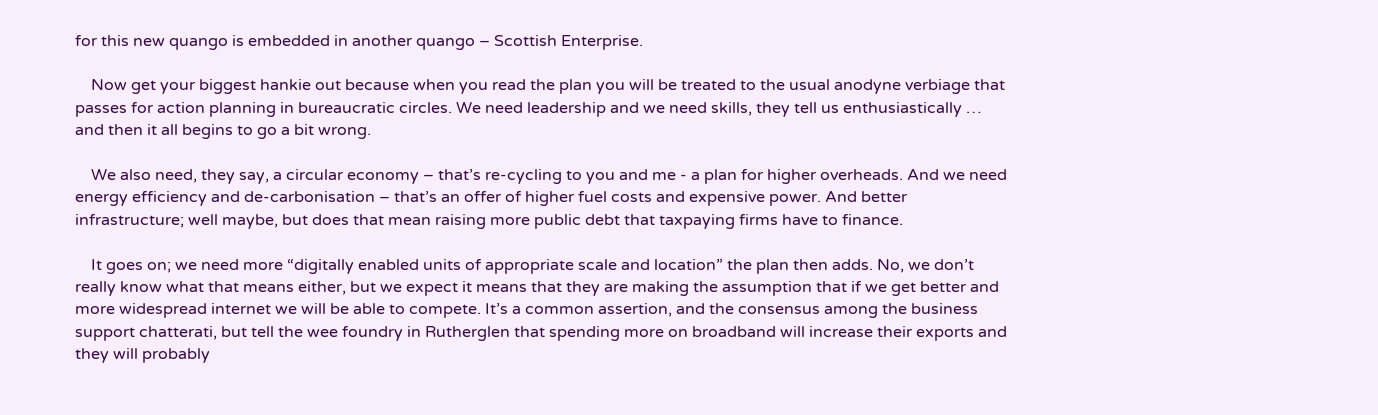for this new quango is embedded in another quango – Scottish Enterprise.

    Now get your biggest hankie out because when you read the plan you will be treated to the usual anodyne verbiage that passes for action planning in bureaucratic circles. We need leadership and we need skills, they tell us enthusiastically … and then it all begins to go a bit wrong.

    We also need, they say, a circular economy – that’s re-cycling to you and me - a plan for higher overheads. And we need energy efficiency and de-carbonisation – that’s an offer of higher fuel costs and expensive power. And better infrastructure; well maybe, but does that mean raising more public debt that taxpaying firms have to finance.

    It goes on; we need more “digitally enabled units of appropriate scale and location” the plan then adds. No, we don’t really know what that means either, but we expect it means that they are making the assumption that if we get better and more widespread internet we will be able to compete. It’s a common assertion, and the consensus among the business support chatterati, but tell the wee foundry in Rutherglen that spending more on broadband will increase their exports and they will probably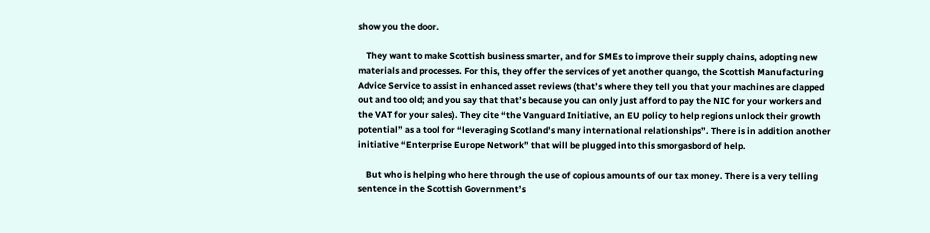show you the door.

    They want to make Scottish business smarter, and for SMEs to improve their supply chains, adopting new materials and processes. For this, they offer the services of yet another quango, the Scottish Manufacturing Advice Service to assist in enhanced asset reviews (that’s where they tell you that your machines are clapped out and too old; and you say that that’s because you can only just afford to pay the NIC for your workers and the VAT for your sales). They cite “the Vanguard Initiative, an EU policy to help regions unlock their growth potential” as a tool for “leveraging Scotland’s many international relationships”. There is in addition another initiative “Enterprise Europe Network” that will be plugged into this smorgasbord of help.

    But who is helping who here through the use of copious amounts of our tax money. There is a very telling sentence in the Scottish Government’s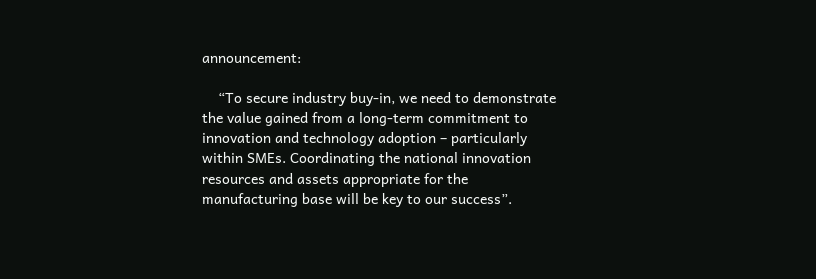announcement:

    “To secure industry buy-in, we need to demonstrate the value gained from a long-term commitment to innovation and technology adoption – particularly within SMEs. Coordinating the national innovation resources and assets appropriate for the manufacturing base will be key to our success”.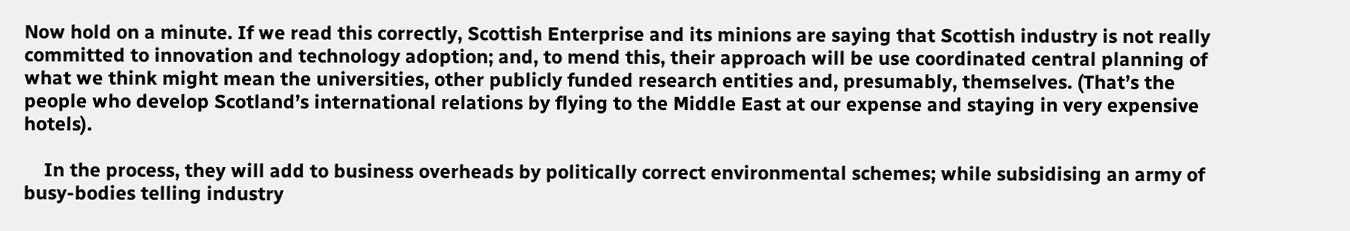Now hold on a minute. If we read this correctly, Scottish Enterprise and its minions are saying that Scottish industry is not really committed to innovation and technology adoption; and, to mend this, their approach will be use coordinated central planning of what we think might mean the universities, other publicly funded research entities and, presumably, themselves. (That’s the people who develop Scotland’s international relations by flying to the Middle East at our expense and staying in very expensive hotels).

    In the process, they will add to business overheads by politically correct environmental schemes; while subsidising an army of busy-bodies telling industry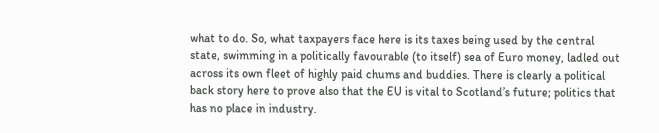what to do. So, what taxpayers face here is its taxes being used by the central state, swimming in a politically favourable (to itself) sea of Euro money, ladled out across its own fleet of highly paid chums and buddies. There is clearly a political back story here to prove also that the EU is vital to Scotland’s future; politics that has no place in industry.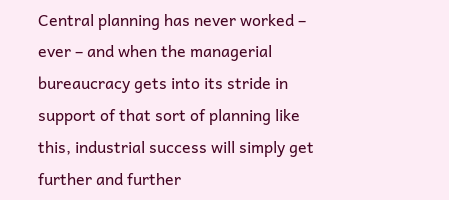Central planning has never worked – ever – and when the managerial bureaucracy gets into its stride in support of that sort of planning like this, industrial success will simply get further and further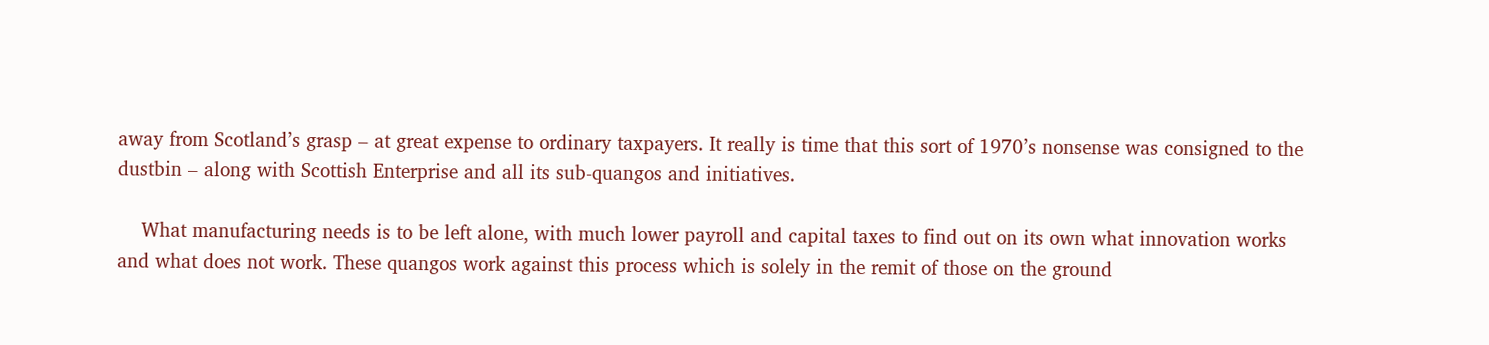away from Scotland’s grasp – at great expense to ordinary taxpayers. It really is time that this sort of 1970’s nonsense was consigned to the dustbin – along with Scottish Enterprise and all its sub-quangos and initiatives.

    What manufacturing needs is to be left alone, with much lower payroll and capital taxes to find out on its own what innovation works and what does not work. These quangos work against this process which is solely in the remit of those on the ground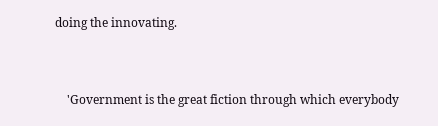doing the innovating.


    'Government is the great fiction through which everybody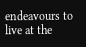endeavours to live at the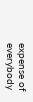expense of everybody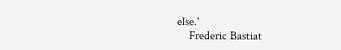else.'
    Frederic Bastiat